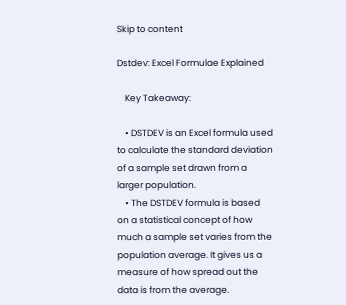Skip to content

Dstdev: Excel Formulae Explained

    Key Takeaway:

    • DSTDEV is an Excel formula used to calculate the standard deviation of a sample set drawn from a larger population.
    • The DSTDEV formula is based on a statistical concept of how much a sample set varies from the population average. It gives us a measure of how spread out the data is from the average.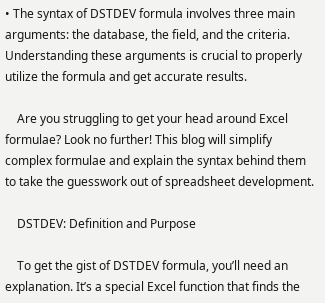• The syntax of DSTDEV formula involves three main arguments: the database, the field, and the criteria. Understanding these arguments is crucial to properly utilize the formula and get accurate results.

    Are you struggling to get your head around Excel formulae? Look no further! This blog will simplify complex formulae and explain the syntax behind them to take the guesswork out of spreadsheet development.

    DSTDEV: Definition and Purpose

    To get the gist of DSTDEV formula, you’ll need an explanation. It’s a special Excel function that finds the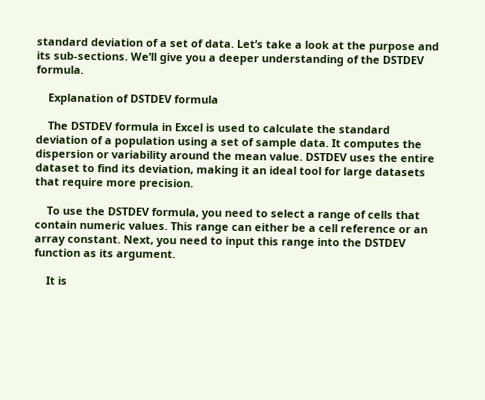standard deviation of a set of data. Let’s take a look at the purpose and its sub-sections. We’ll give you a deeper understanding of the DSTDEV formula.

    Explanation of DSTDEV formula

    The DSTDEV formula in Excel is used to calculate the standard deviation of a population using a set of sample data. It computes the dispersion or variability around the mean value. DSTDEV uses the entire dataset to find its deviation, making it an ideal tool for large datasets that require more precision.

    To use the DSTDEV formula, you need to select a range of cells that contain numeric values. This range can either be a cell reference or an array constant. Next, you need to input this range into the DSTDEV function as its argument.

    It is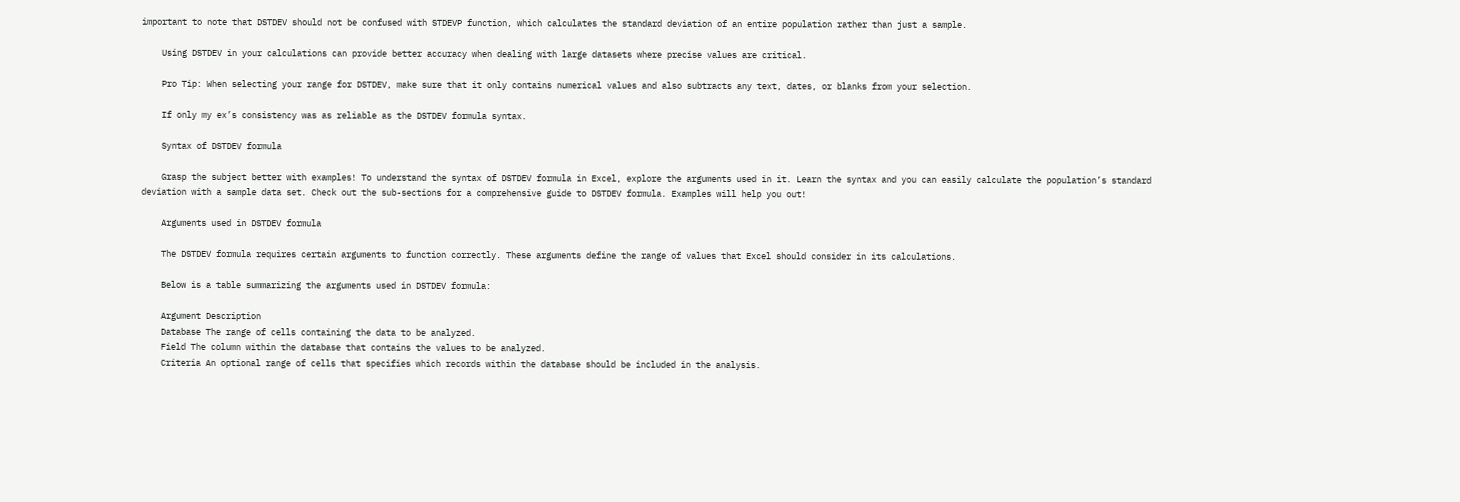important to note that DSTDEV should not be confused with STDEVP function, which calculates the standard deviation of an entire population rather than just a sample.

    Using DSTDEV in your calculations can provide better accuracy when dealing with large datasets where precise values are critical.

    Pro Tip: When selecting your range for DSTDEV, make sure that it only contains numerical values and also subtracts any text, dates, or blanks from your selection.

    If only my ex’s consistency was as reliable as the DSTDEV formula syntax.

    Syntax of DSTDEV formula

    Grasp the subject better with examples! To understand the syntax of DSTDEV formula in Excel, explore the arguments used in it. Learn the syntax and you can easily calculate the population’s standard deviation with a sample data set. Check out the sub-sections for a comprehensive guide to DSTDEV formula. Examples will help you out!

    Arguments used in DSTDEV formula

    The DSTDEV formula requires certain arguments to function correctly. These arguments define the range of values that Excel should consider in its calculations.

    Below is a table summarizing the arguments used in DSTDEV formula:

    Argument Description
    Database The range of cells containing the data to be analyzed.
    Field The column within the database that contains the values to be analyzed.
    Criteria An optional range of cells that specifies which records within the database should be included in the analysis.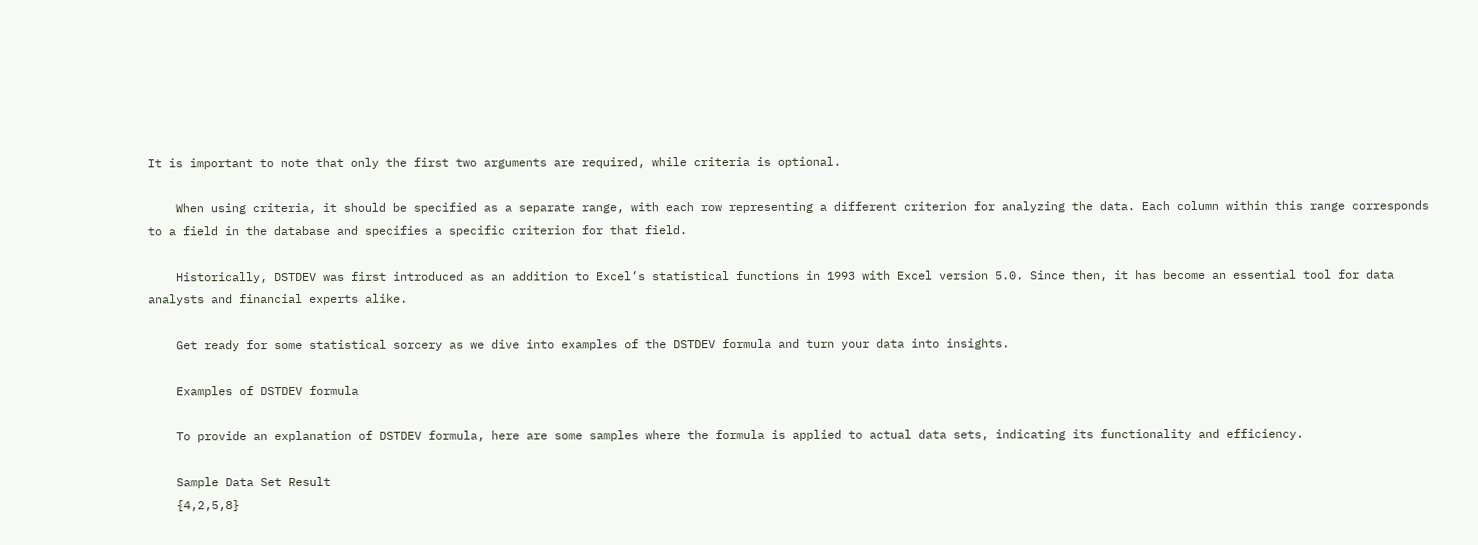It is important to note that only the first two arguments are required, while criteria is optional.

    When using criteria, it should be specified as a separate range, with each row representing a different criterion for analyzing the data. Each column within this range corresponds to a field in the database and specifies a specific criterion for that field.

    Historically, DSTDEV was first introduced as an addition to Excel’s statistical functions in 1993 with Excel version 5.0. Since then, it has become an essential tool for data analysts and financial experts alike.

    Get ready for some statistical sorcery as we dive into examples of the DSTDEV formula and turn your data into insights.

    Examples of DSTDEV formula

    To provide an explanation of DSTDEV formula, here are some samples where the formula is applied to actual data sets, indicating its functionality and efficiency.

    Sample Data Set Result
    {4,2,5,8}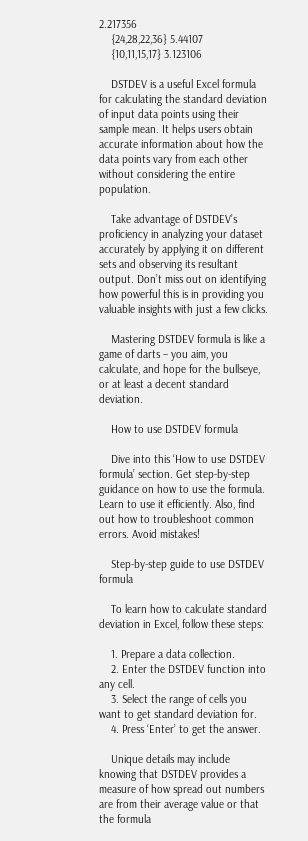2.217356
    {24,28,22,36} 5.44107
    {10,11,15,17} 3.123106

    DSTDEV is a useful Excel formula for calculating the standard deviation of input data points using their sample mean. It helps users obtain accurate information about how the data points vary from each other without considering the entire population.

    Take advantage of DSTDEV’s proficiency in analyzing your dataset accurately by applying it on different sets and observing its resultant output. Don’t miss out on identifying how powerful this is in providing you valuable insights with just a few clicks.

    Mastering DSTDEV formula is like a game of darts – you aim, you calculate, and hope for the bullseye, or at least a decent standard deviation.

    How to use DSTDEV formula

    Dive into this ‘How to use DSTDEV formula’ section. Get step-by-step guidance on how to use the formula. Learn to use it efficiently. Also, find out how to troubleshoot common errors. Avoid mistakes!

    Step-by-step guide to use DSTDEV formula

    To learn how to calculate standard deviation in Excel, follow these steps:

    1. Prepare a data collection.
    2. Enter the DSTDEV function into any cell.
    3. Select the range of cells you want to get standard deviation for.
    4. Press ‘Enter’ to get the answer.

    Unique details may include knowing that DSTDEV provides a measure of how spread out numbers are from their average value or that the formula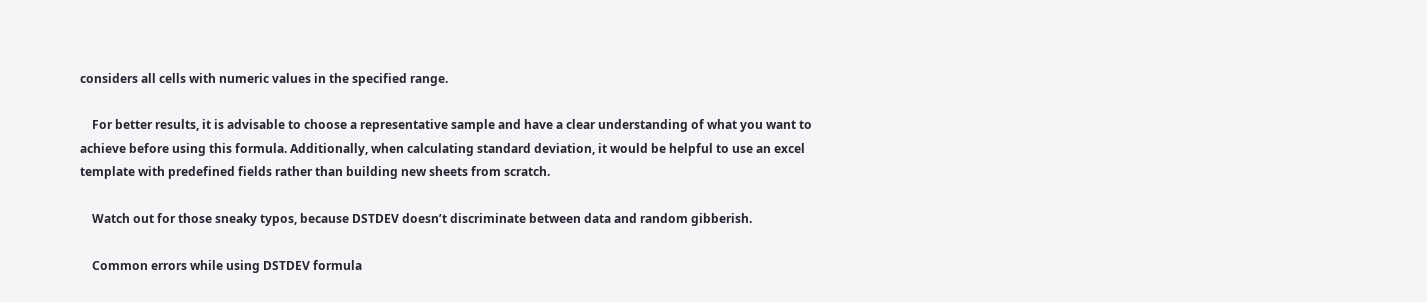considers all cells with numeric values in the specified range.

    For better results, it is advisable to choose a representative sample and have a clear understanding of what you want to achieve before using this formula. Additionally, when calculating standard deviation, it would be helpful to use an excel template with predefined fields rather than building new sheets from scratch.

    Watch out for those sneaky typos, because DSTDEV doesn’t discriminate between data and random gibberish.

    Common errors while using DSTDEV formula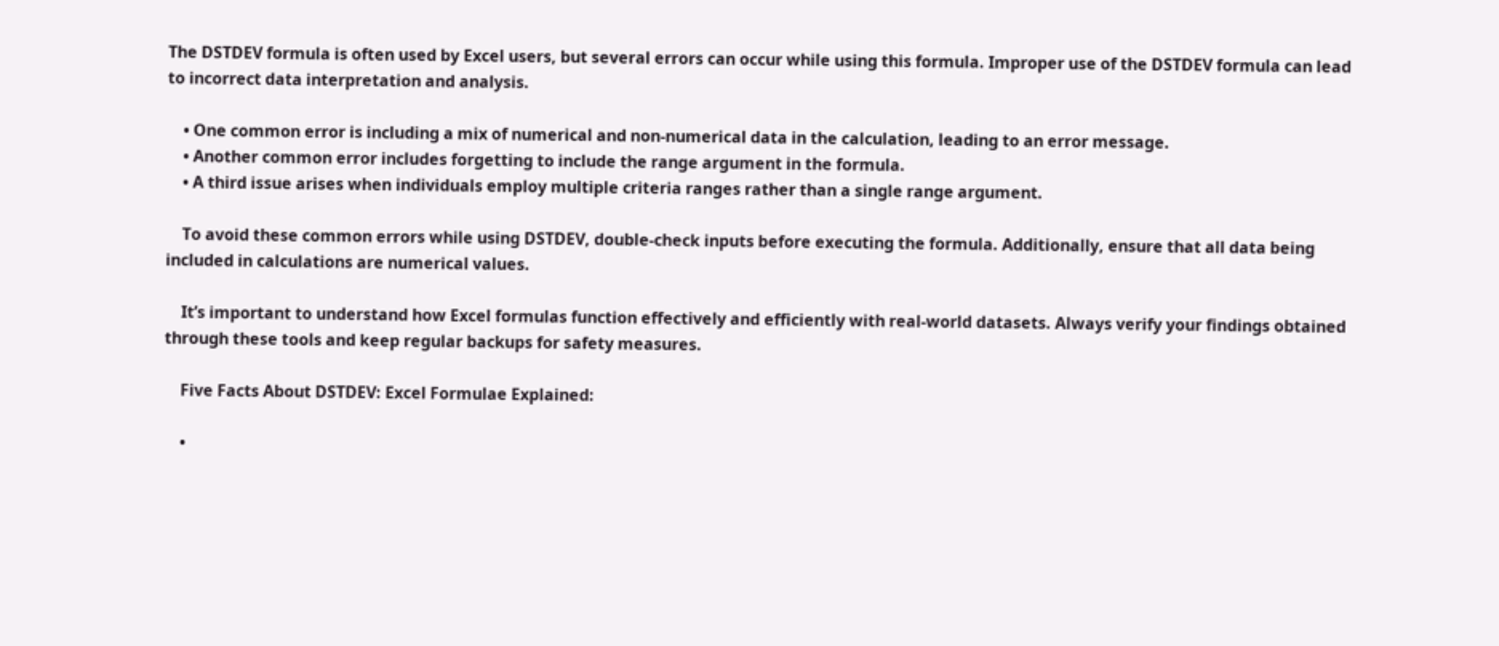The DSTDEV formula is often used by Excel users, but several errors can occur while using this formula. Improper use of the DSTDEV formula can lead to incorrect data interpretation and analysis.

    • One common error is including a mix of numerical and non-numerical data in the calculation, leading to an error message.
    • Another common error includes forgetting to include the range argument in the formula.
    • A third issue arises when individuals employ multiple criteria ranges rather than a single range argument.

    To avoid these common errors while using DSTDEV, double-check inputs before executing the formula. Additionally, ensure that all data being included in calculations are numerical values.

    It’s important to understand how Excel formulas function effectively and efficiently with real-world datasets. Always verify your findings obtained through these tools and keep regular backups for safety measures.

    Five Facts About DSTDEV: Excel Formulae Explained:

    •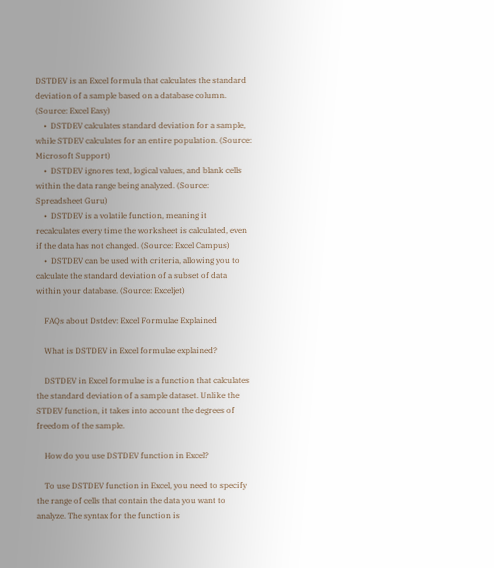DSTDEV is an Excel formula that calculates the standard deviation of a sample based on a database column. (Source: Excel Easy)
    •  DSTDEV calculates standard deviation for a sample, while STDEV calculates for an entire population. (Source: Microsoft Support)
    •  DSTDEV ignores text, logical values, and blank cells within the data range being analyzed. (Source: Spreadsheet Guru)
    •  DSTDEV is a volatile function, meaning it recalculates every time the worksheet is calculated, even if the data has not changed. (Source: Excel Campus)
    •  DSTDEV can be used with criteria, allowing you to calculate the standard deviation of a subset of data within your database. (Source: Exceljet)

    FAQs about Dstdev: Excel Formulae Explained

    What is DSTDEV in Excel formulae explained?

    DSTDEV in Excel formulae is a function that calculates the standard deviation of a sample dataset. Unlike the STDEV function, it takes into account the degrees of freedom of the sample.

    How do you use DSTDEV function in Excel?

    To use DSTDEV function in Excel, you need to specify the range of cells that contain the data you want to analyze. The syntax for the function is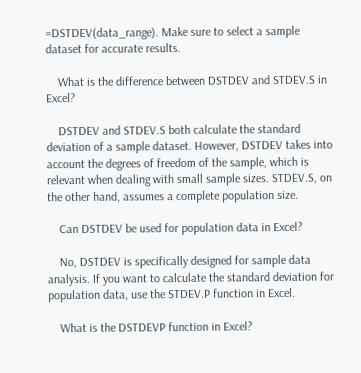=DSTDEV(data_range). Make sure to select a sample dataset for accurate results.

    What is the difference between DSTDEV and STDEV.S in Excel?

    DSTDEV and STDEV.S both calculate the standard deviation of a sample dataset. However, DSTDEV takes into account the degrees of freedom of the sample, which is relevant when dealing with small sample sizes. STDEV.S, on the other hand, assumes a complete population size.

    Can DSTDEV be used for population data in Excel?

    No, DSTDEV is specifically designed for sample data analysis. If you want to calculate the standard deviation for population data, use the STDEV.P function in Excel.

    What is the DSTDEVP function in Excel?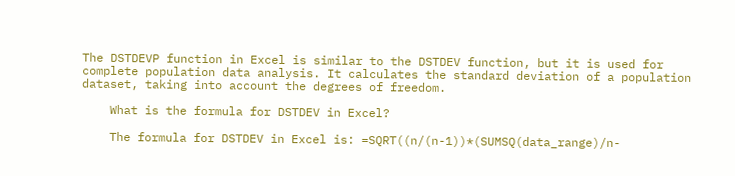The DSTDEVP function in Excel is similar to the DSTDEV function, but it is used for complete population data analysis. It calculates the standard deviation of a population dataset, taking into account the degrees of freedom.

    What is the formula for DSTDEV in Excel?

    The formula for DSTDEV in Excel is: =SQRT((n/(n-1))*(SUMSQ(data_range)/n-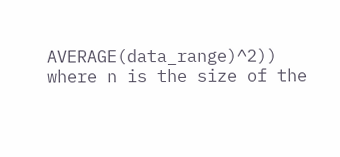AVERAGE(data_range)^2)) where n is the size of the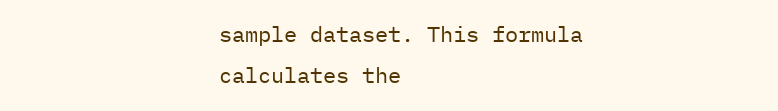sample dataset. This formula calculates the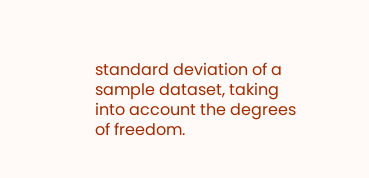standard deviation of a sample dataset, taking into account the degrees of freedom.